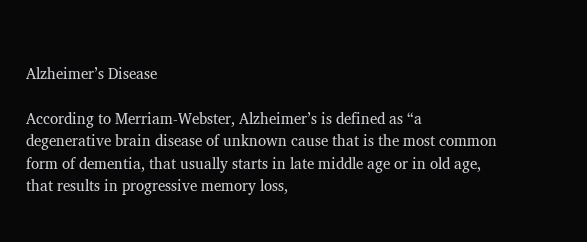Alzheimer’s Disease

According to Merriam-Webster, Alzheimer’s is defined as “a degenerative brain disease of unknown cause that is the most common form of dementia, that usually starts in late middle age or in old age, that results in progressive memory loss,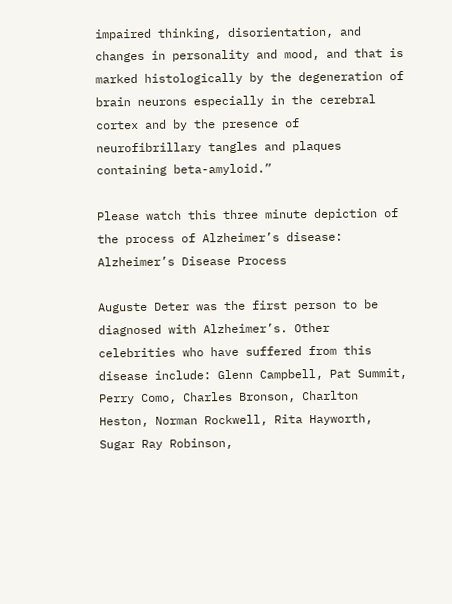impaired thinking, disorientation, and changes in personality and mood, and that is marked histologically by the degeneration of brain neurons especially in the cerebral cortex and by the presence of neurofibrillary tangles and plaques containing beta-amyloid.”

Please watch this three minute depiction of the process of Alzheimer’s disease: Alzheimer’s Disease Process

Auguste Deter was the first person to be diagnosed with Alzheimer’s. Other celebrities who have suffered from this disease include: Glenn Campbell, Pat Summit, Perry Como, Charles Bronson, Charlton Heston, Norman Rockwell, Rita Hayworth, Sugar Ray Robinson,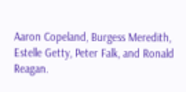Aaron Copeland, Burgess Meredith, Estelle Getty, Peter Falk, and Ronald Reagan.